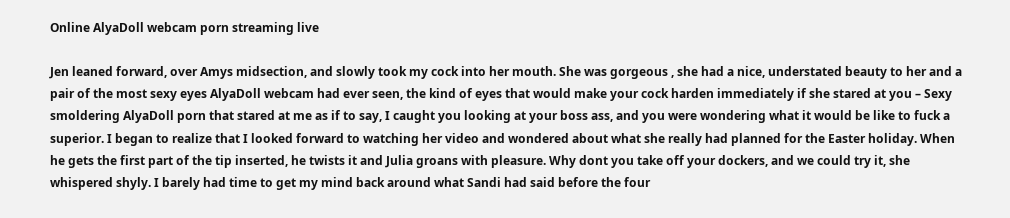Online AlyaDoll webcam porn streaming live

Jen leaned forward, over Amys midsection, and slowly took my cock into her mouth. She was gorgeous , she had a nice, understated beauty to her and a pair of the most sexy eyes AlyaDoll webcam had ever seen, the kind of eyes that would make your cock harden immediately if she stared at you – Sexy smoldering AlyaDoll porn that stared at me as if to say, I caught you looking at your boss ass, and you were wondering what it would be like to fuck a superior. I began to realize that I looked forward to watching her video and wondered about what she really had planned for the Easter holiday. When he gets the first part of the tip inserted, he twists it and Julia groans with pleasure. Why dont you take off your dockers, and we could try it, she whispered shyly. I barely had time to get my mind back around what Sandi had said before the four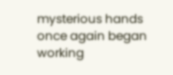mysterious hands once again began working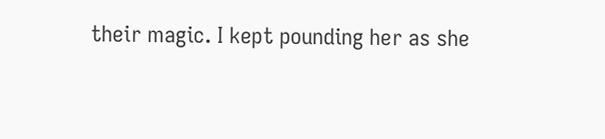their magic. I kept pounding her as she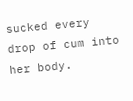sucked every drop of cum into her body.